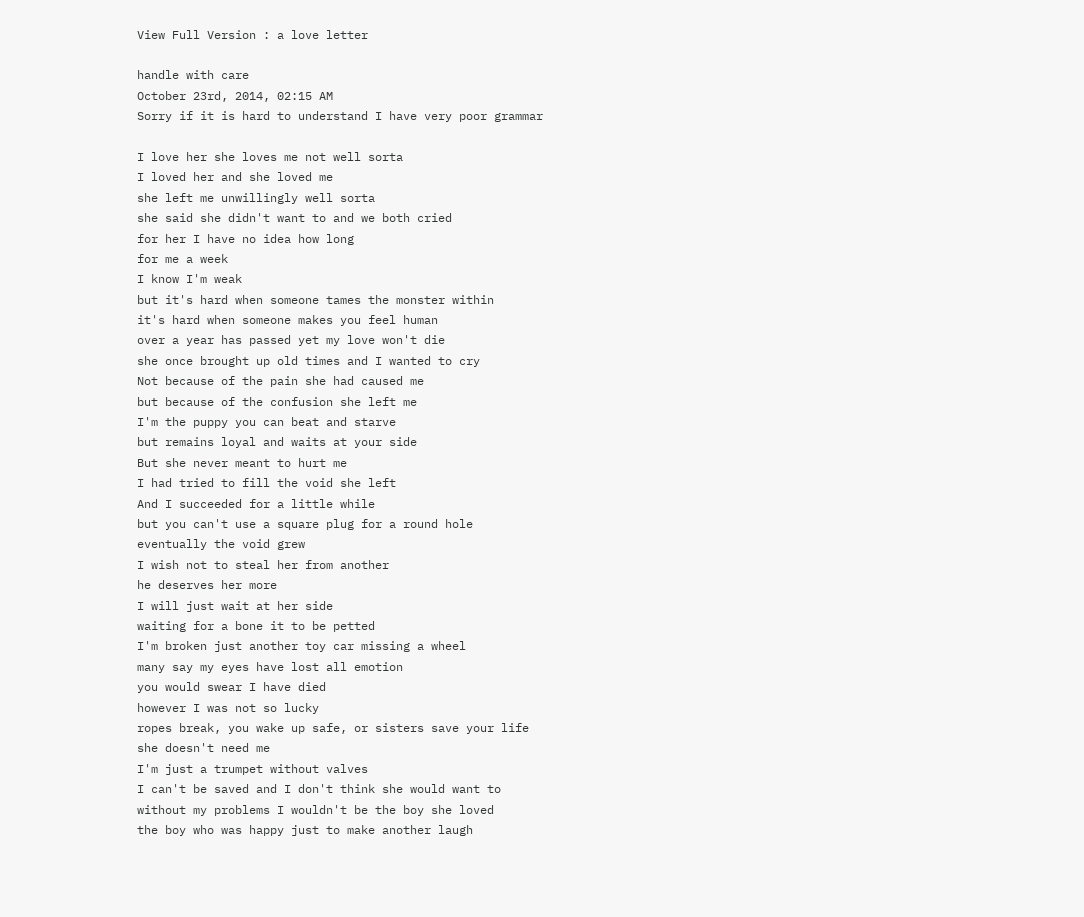View Full Version : a love letter

handle with care
October 23rd, 2014, 02:15 AM
Sorry if it is hard to understand I have very poor grammar

I love her she loves me not well sorta
I loved her and she loved me
she left me unwillingly well sorta
she said she didn't want to and we both cried
for her I have no idea how long
for me a week
I know I'm weak
but it's hard when someone tames the monster within
it's hard when someone makes you feel human
over a year has passed yet my love won't die
she once brought up old times and I wanted to cry
Not because of the pain she had caused me
but because of the confusion she left me
I'm the puppy you can beat and starve
but remains loyal and waits at your side
But she never meant to hurt me
I had tried to fill the void she left
And I succeeded for a little while
but you can't use a square plug for a round hole
eventually the void grew
I wish not to steal her from another
he deserves her more
I will just wait at her side
waiting for a bone it to be petted
I'm broken just another toy car missing a wheel
many say my eyes have lost all emotion
you would swear I have died
however I was not so lucky
ropes break, you wake up safe, or sisters save your life
she doesn't need me
I'm just a trumpet without valves
I can't be saved and I don't think she would want to
without my problems I wouldn't be the boy she loved
the boy who was happy just to make another laugh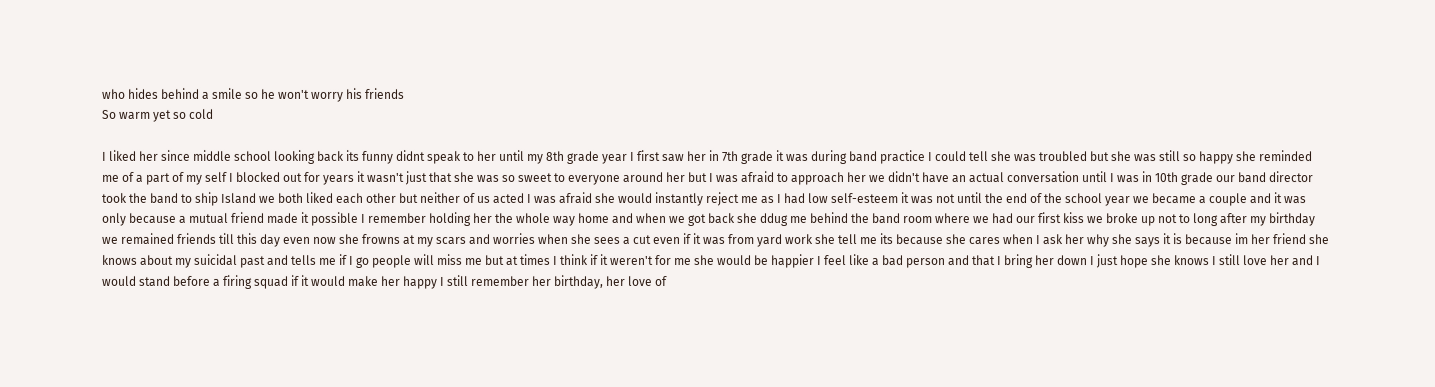who hides behind a smile so he won't worry his friends
So warm yet so cold

I liked her since middle school looking back its funny didnt speak to her until my 8th grade year I first saw her in 7th grade it was during band practice I could tell she was troubled but she was still so happy she reminded me of a part of my self I blocked out for years it wasn't just that she was so sweet to everyone around her but I was afraid to approach her we didn't have an actual conversation until I was in 10th grade our band director took the band to ship Island we both liked each other but neither of us acted I was afraid she would instantly reject me as I had low self-esteem it was not until the end of the school year we became a couple and it was only because a mutual friend made it possible I remember holding her the whole way home and when we got back she ddug me behind the band room where we had our first kiss we broke up not to long after my birthday we remained friends till this day even now she frowns at my scars and worries when she sees a cut even if it was from yard work she tell me its because she cares when I ask her why she says it is because im her friend she knows about my suicidal past and tells me if I go people will miss me but at times I think if it weren't for me she would be happier I feel like a bad person and that I bring her down I just hope she knows I still love her and I would stand before a firing squad if it would make her happy I still remember her birthday, her love of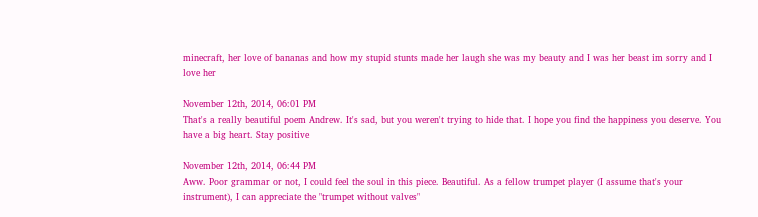minecraft, her love of bananas and how my stupid stunts made her laugh she was my beauty and I was her beast im sorry and I love her

November 12th, 2014, 06:01 PM
That's a really beautiful poem Andrew. It's sad, but you weren't trying to hide that. I hope you find the happiness you deserve. You have a big heart. Stay positive

November 12th, 2014, 06:44 PM
Aww. Poor grammar or not, I could feel the soul in this piece. Beautiful. As a fellow trumpet player (I assume that's your instrument), I can appreciate the "trumpet without valves"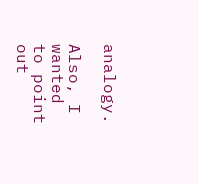analogy.

Also, I wanted to point out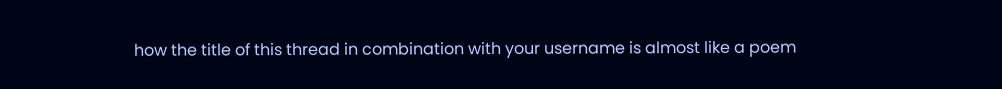how the title of this thread in combination with your username is almost like a poem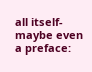all itself- maybe even a preface: